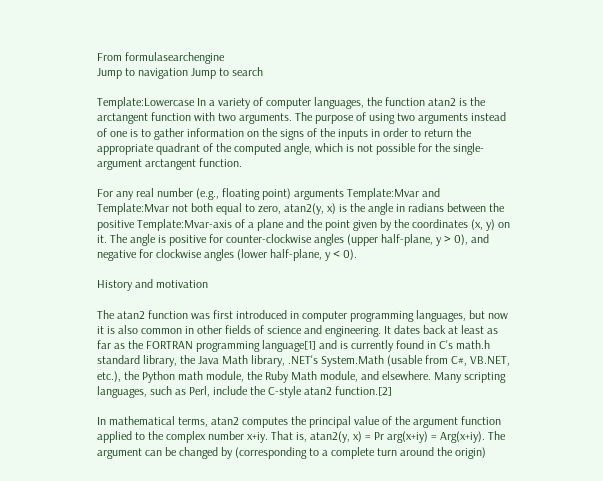From formulasearchengine
Jump to navigation Jump to search

Template:Lowercase In a variety of computer languages, the function atan2 is the arctangent function with two arguments. The purpose of using two arguments instead of one is to gather information on the signs of the inputs in order to return the appropriate quadrant of the computed angle, which is not possible for the single-argument arctangent function.

For any real number (e.g., floating point) arguments Template:Mvar and Template:Mvar not both equal to zero, atan2(y, x) is the angle in radians between the positive Template:Mvar-axis of a plane and the point given by the coordinates (x, y) on it. The angle is positive for counter-clockwise angles (upper half-plane, y > 0), and negative for clockwise angles (lower half-plane, y < 0).

History and motivation

The atan2 function was first introduced in computer programming languages, but now it is also common in other fields of science and engineering. It dates back at least as far as the FORTRAN programming language[1] and is currently found in C's math.h standard library, the Java Math library, .NET's System.Math (usable from C#, VB.NET, etc.), the Python math module, the Ruby Math module, and elsewhere. Many scripting languages, such as Perl, include the C-style atan2 function.[2]

In mathematical terms, atan2 computes the principal value of the argument function applied to the complex number x+iy. That is, atan2(y, x) = Pr arg(x+iy) = Arg(x+iy). The argument can be changed by (corresponding to a complete turn around the origin)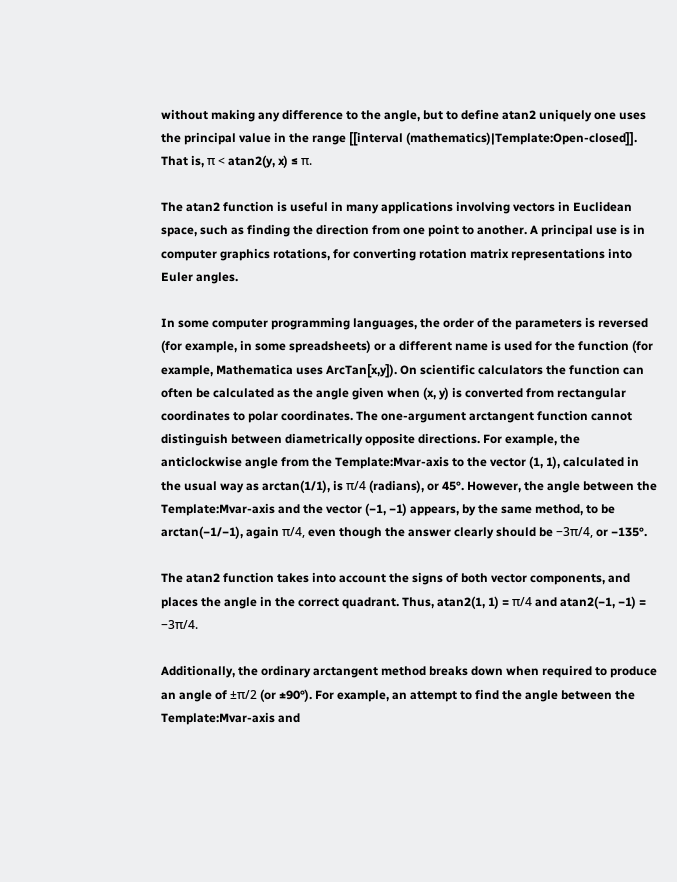without making any difference to the angle, but to define atan2 uniquely one uses the principal value in the range [[interval (mathematics)|Template:Open-closed]]. That is, π < atan2(y, x) ≤ π.

The atan2 function is useful in many applications involving vectors in Euclidean space, such as finding the direction from one point to another. A principal use is in computer graphics rotations, for converting rotation matrix representations into Euler angles.

In some computer programming languages, the order of the parameters is reversed (for example, in some spreadsheets) or a different name is used for the function (for example, Mathematica uses ArcTan[x,y]). On scientific calculators the function can often be calculated as the angle given when (x, y) is converted from rectangular coordinates to polar coordinates. The one-argument arctangent function cannot distinguish between diametrically opposite directions. For example, the anticlockwise angle from the Template:Mvar-axis to the vector (1, 1), calculated in the usual way as arctan(1/1), is π/4 (radians), or 45°. However, the angle between the Template:Mvar-axis and the vector (−1, −1) appears, by the same method, to be arctan(−1/−1), again π/4, even though the answer clearly should be −3π/4, or −135°.

The atan2 function takes into account the signs of both vector components, and places the angle in the correct quadrant. Thus, atan2(1, 1) = π/4 and atan2(−1, −1) = −3π/4.

Additionally, the ordinary arctangent method breaks down when required to produce an angle of ±π/2 (or ±90°). For example, an attempt to find the angle between the Template:Mvar-axis and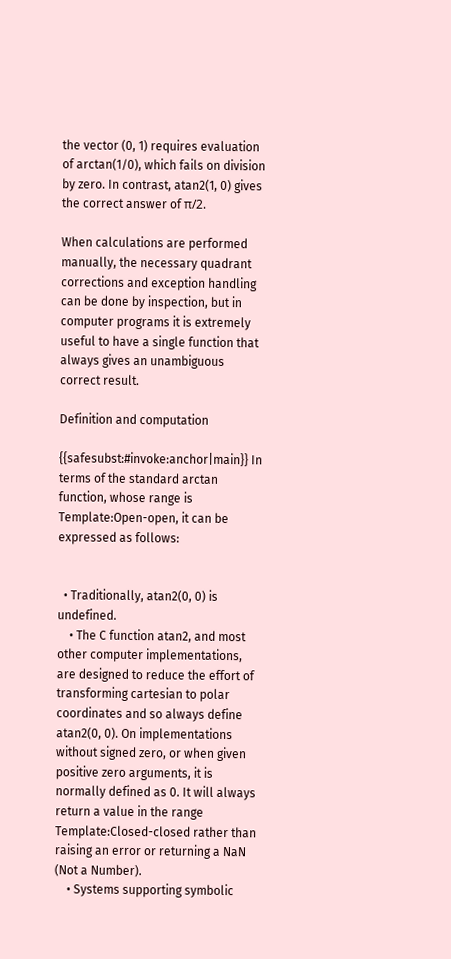the vector (0, 1) requires evaluation of arctan(1/0), which fails on division by zero. In contrast, atan2(1, 0) gives the correct answer of π/2.

When calculations are performed manually, the necessary quadrant corrections and exception handling can be done by inspection, but in computer programs it is extremely useful to have a single function that always gives an unambiguous correct result.

Definition and computation

{{safesubst:#invoke:anchor|main}} In terms of the standard arctan function, whose range is Template:Open-open, it can be expressed as follows:


  • Traditionally, atan2(0, 0) is undefined.
    • The C function atan2, and most other computer implementations, are designed to reduce the effort of transforming cartesian to polar coordinates and so always define atan2(0, 0). On implementations without signed zero, or when given positive zero arguments, it is normally defined as 0. It will always return a value in the range Template:Closed-closed rather than raising an error or returning a NaN (Not a Number).
    • Systems supporting symbolic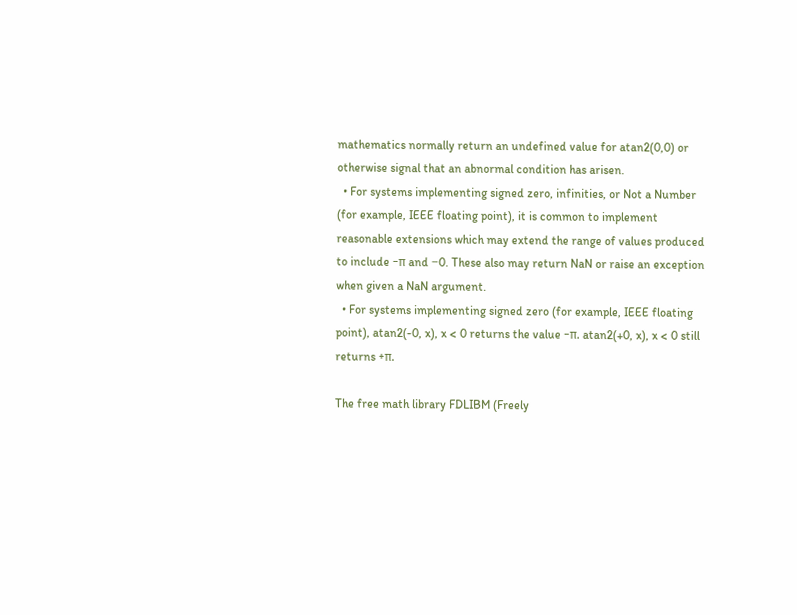mathematics normally return an undefined value for atan2(0,0) or otherwise signal that an abnormal condition has arisen.
  • For systems implementing signed zero, infinities, or Not a Number (for example, IEEE floating point), it is common to implement reasonable extensions which may extend the range of values produced to include −π and −0. These also may return NaN or raise an exception when given a NaN argument.
  • For systems implementing signed zero (for example, IEEE floating point), atan2(-0, x), x < 0 returns the value −π. atan2(+0, x), x < 0 still returns +π.

The free math library FDLIBM (Freely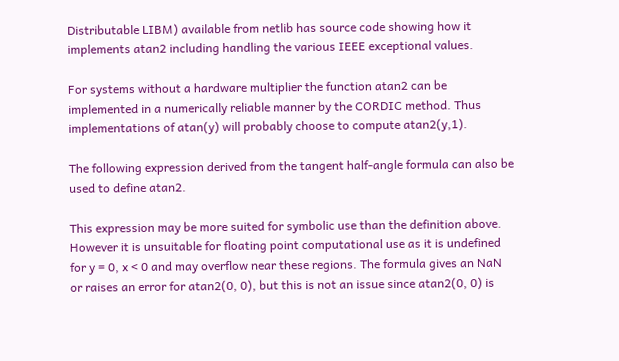Distributable LIBM) available from netlib has source code showing how it implements atan2 including handling the various IEEE exceptional values.

For systems without a hardware multiplier the function atan2 can be implemented in a numerically reliable manner by the CORDIC method. Thus implementations of atan(y) will probably choose to compute atan2(y,1).

The following expression derived from the tangent half-angle formula can also be used to define atan2.

This expression may be more suited for symbolic use than the definition above. However it is unsuitable for floating point computational use as it is undefined for y = 0, x < 0 and may overflow near these regions. The formula gives an NaN or raises an error for atan2(0, 0), but this is not an issue since atan2(0, 0) is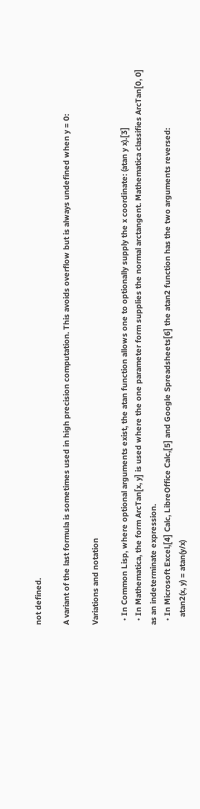not defined.

A variant of the last formula is sometimes used in high precision computation. This avoids overflow but is always undefined when y = 0:

Variations and notation

  • In Common Lisp, where optional arguments exist, the atan function allows one to optionally supply the x coordinate: (atan y x).[3]
  • In Mathematica, the form ArcTan[x, y] is used where the one parameter form supplies the normal arctangent. Mathematica classifies ArcTan[0, 0] as an indeterminate expression.
  • In Microsoft Excel,[4] Calc, LibreOffice Calc,[5] and Google Spreadsheets[6] the atan2 function has the two arguments reversed:
    atan2(x, y) = atan(y/x)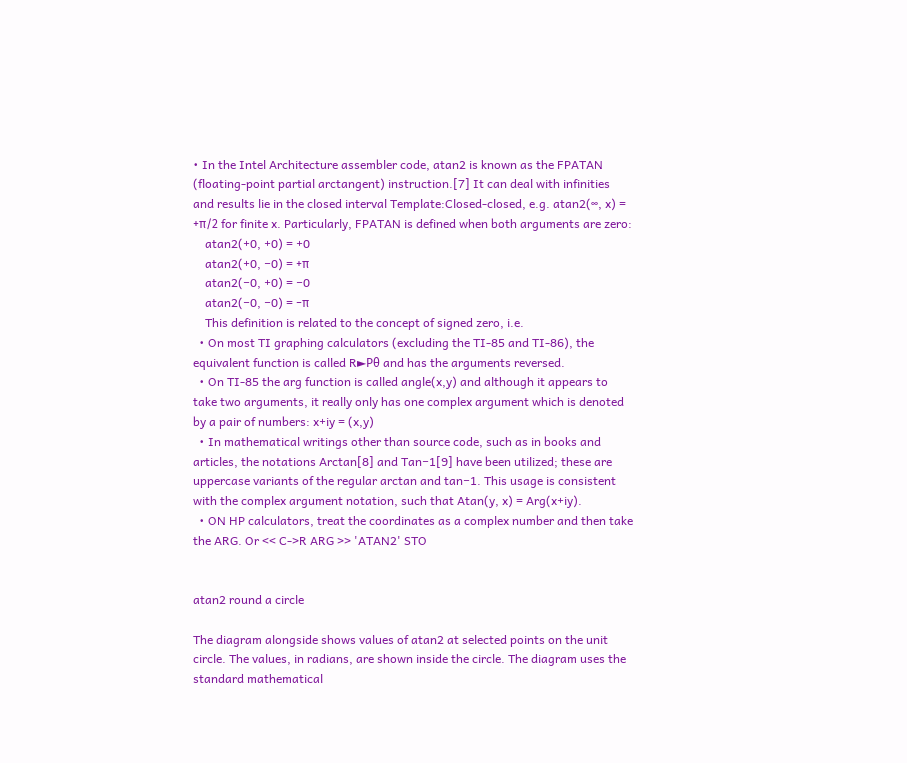• In the Intel Architecture assembler code, atan2 is known as the FPATAN (floating-point partial arctangent) instruction.[7] It can deal with infinities and results lie in the closed interval Template:Closed-closed, e.g. atan2(∞, x) = +π/2 for finite x. Particularly, FPATAN is defined when both arguments are zero:
    atan2(+0, +0) = +0
    atan2(+0, −0) = +π
    atan2(−0, +0) = −0
    atan2(−0, −0) = −π
    This definition is related to the concept of signed zero, i.e.
  • On most TI graphing calculators (excluding the TI-85 and TI-86), the equivalent function is called R►Pθ and has the arguments reversed.
  • On TI-85 the arg function is called angle(x,y) and although it appears to take two arguments, it really only has one complex argument which is denoted by a pair of numbers: x+iy = (x,y)
  • In mathematical writings other than source code, such as in books and articles, the notations Arctan[8] and Tan−1[9] have been utilized; these are uppercase variants of the regular arctan and tan−1. This usage is consistent with the complex argument notation, such that Atan(y, x) = Arg(x+iy).
  • ON HP calculators, treat the coordinates as a complex number and then take the ARG. Or << C->R ARG >> 'ATAN2' STO


atan2 round a circle

The diagram alongside shows values of atan2 at selected points on the unit circle. The values, in radians, are shown inside the circle. The diagram uses the standard mathematical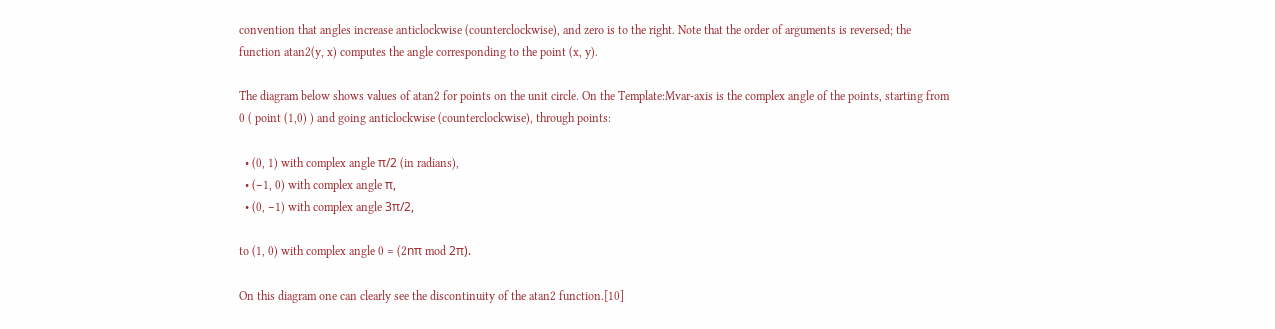convention that angles increase anticlockwise (counterclockwise), and zero is to the right. Note that the order of arguments is reversed; the function atan2(y, x) computes the angle corresponding to the point (x, y).

The diagram below shows values of atan2 for points on the unit circle. On the Template:Mvar-axis is the complex angle of the points, starting from 0 ( point (1,0) ) and going anticlockwise (counterclockwise), through points:

  • (0, 1) with complex angle π/2 (in radians),
  • (−1, 0) with complex angle π,
  • (0, −1) with complex angle 3π/2,

to (1, 0) with complex angle 0 = (2nπ mod 2π).

On this diagram one can clearly see the discontinuity of the atan2 function.[10]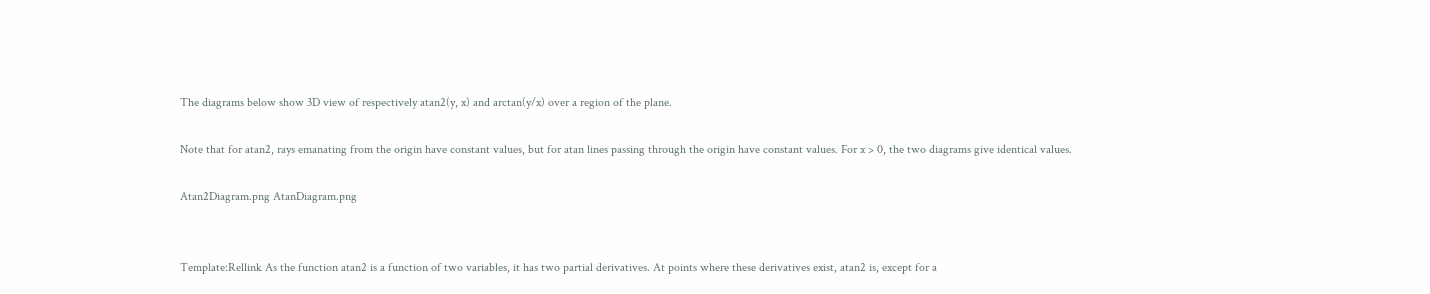The diagrams below show 3D view of respectively atan2(y, x) and arctan(y/x) over a region of the plane.

Note that for atan2, rays emanating from the origin have constant values, but for atan lines passing through the origin have constant values. For x > 0, the two diagrams give identical values.

Atan2Diagram.png AtanDiagram.png


Template:Rellink As the function atan2 is a function of two variables, it has two partial derivatives. At points where these derivatives exist, atan2 is, except for a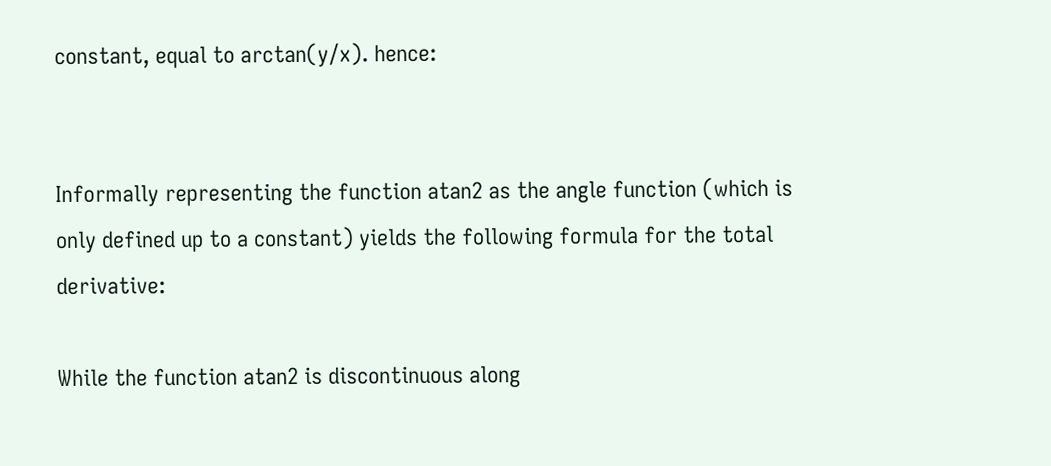constant, equal to arctan(y/x). hence:


Informally representing the function atan2 as the angle function (which is only defined up to a constant) yields the following formula for the total derivative:

While the function atan2 is discontinuous along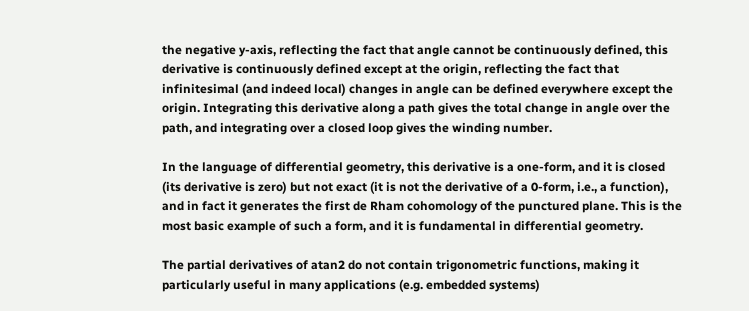the negative y-axis, reflecting the fact that angle cannot be continuously defined, this derivative is continuously defined except at the origin, reflecting the fact that infinitesimal (and indeed local) changes in angle can be defined everywhere except the origin. Integrating this derivative along a path gives the total change in angle over the path, and integrating over a closed loop gives the winding number.

In the language of differential geometry, this derivative is a one-form, and it is closed (its derivative is zero) but not exact (it is not the derivative of a 0-form, i.e., a function), and in fact it generates the first de Rham cohomology of the punctured plane. This is the most basic example of such a form, and it is fundamental in differential geometry.

The partial derivatives of atan2 do not contain trigonometric functions, making it particularly useful in many applications (e.g. embedded systems)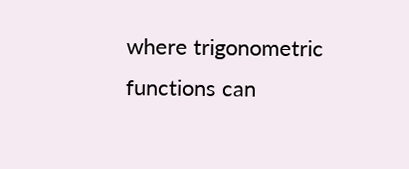where trigonometric functions can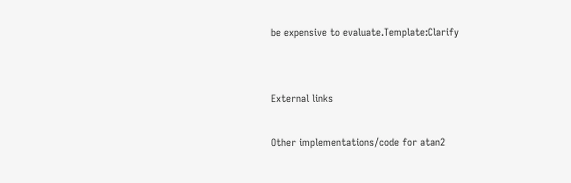be expensive to evaluate.Template:Clarify


External links

Other implementations/code for atan2